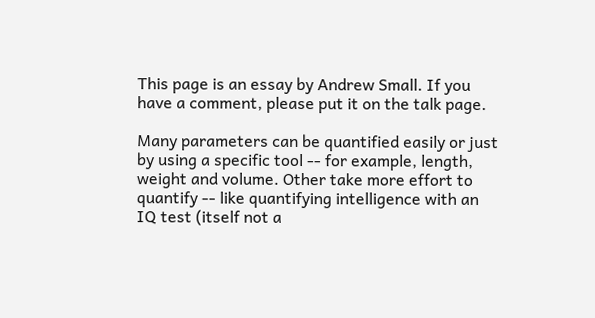This page is an essay by Andrew Small. If you have a comment, please put it on the talk page.

Many parameters can be quantified easily or just by using a specific tool -- for example, length, weight and volume. Other take more effort to quantify -- like quantifying intelligence with an IQ test (itself not a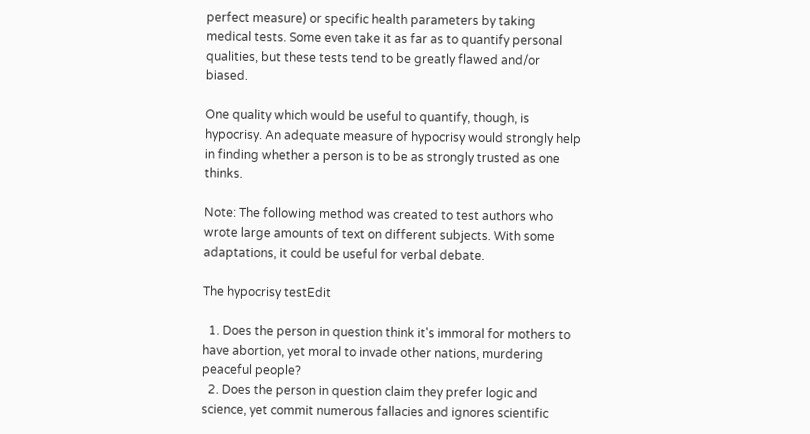perfect measure) or specific health parameters by taking medical tests. Some even take it as far as to quantify personal qualities, but these tests tend to be greatly flawed and/or biased.

One quality which would be useful to quantify, though, is hypocrisy. An adequate measure of hypocrisy would strongly help in finding whether a person is to be as strongly trusted as one thinks.

Note: The following method was created to test authors who wrote large amounts of text on different subjects. With some adaptations, it could be useful for verbal debate.

The hypocrisy testEdit

  1. Does the person in question think it's immoral for mothers to have abortion, yet moral to invade other nations, murdering peaceful people?
  2. Does the person in question claim they prefer logic and science, yet commit numerous fallacies and ignores scientific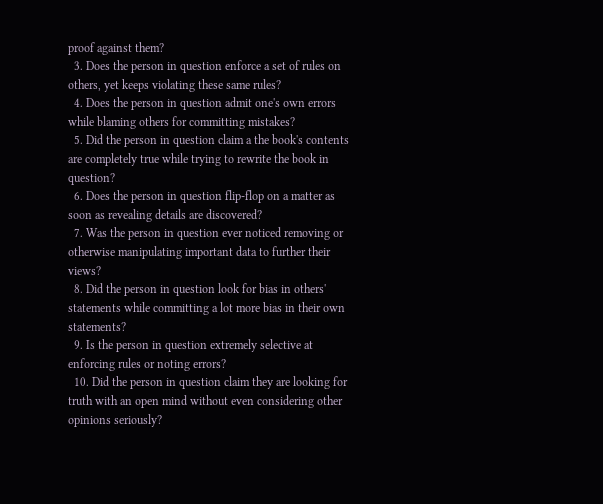proof against them?
  3. Does the person in question enforce a set of rules on others, yet keeps violating these same rules?
  4. Does the person in question admit one's own errors while blaming others for committing mistakes?
  5. Did the person in question claim a the book's contents are completely true while trying to rewrite the book in question?
  6. Does the person in question flip-flop on a matter as soon as revealing details are discovered?
  7. Was the person in question ever noticed removing or otherwise manipulating important data to further their views?
  8. Did the person in question look for bias in others' statements while committing a lot more bias in their own statements?
  9. Is the person in question extremely selective at enforcing rules or noting errors?
  10. Did the person in question claim they are looking for truth with an open mind without even considering other opinions seriously?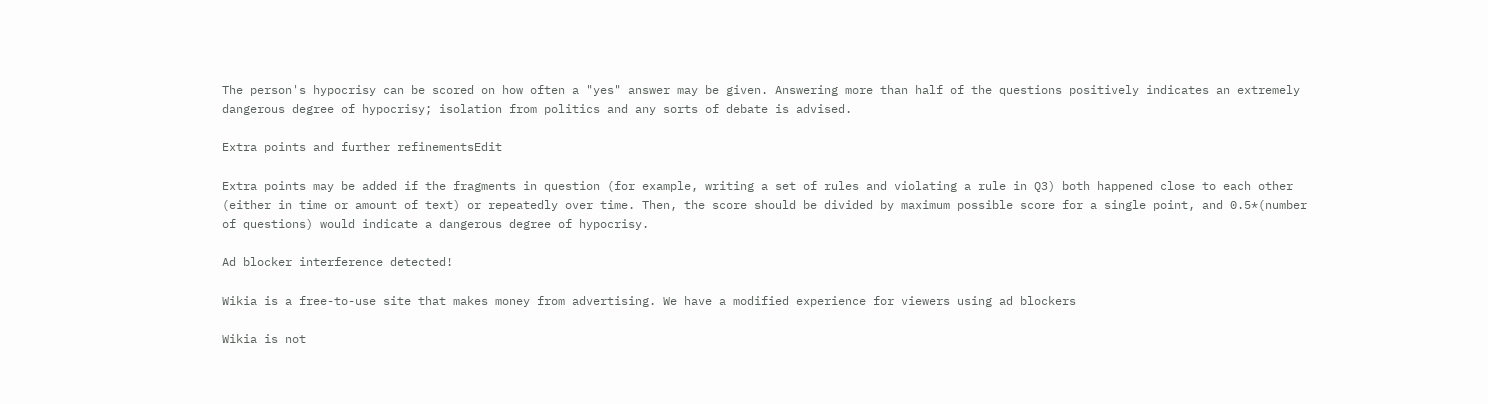The person's hypocrisy can be scored on how often a "yes" answer may be given. Answering more than half of the questions positively indicates an extremely dangerous degree of hypocrisy; isolation from politics and any sorts of debate is advised.

Extra points and further refinementsEdit

Extra points may be added if the fragments in question (for example, writing a set of rules and violating a rule in Q3) both happened close to each other (either in time or amount of text) or repeatedly over time. Then, the score should be divided by maximum possible score for a single point, and 0.5*(number of questions) would indicate a dangerous degree of hypocrisy.

Ad blocker interference detected!

Wikia is a free-to-use site that makes money from advertising. We have a modified experience for viewers using ad blockers

Wikia is not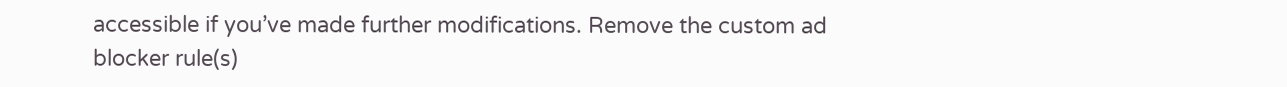accessible if you’ve made further modifications. Remove the custom ad blocker rule(s)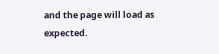and the page will load as expected.